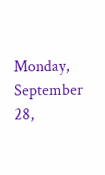Monday, September 28,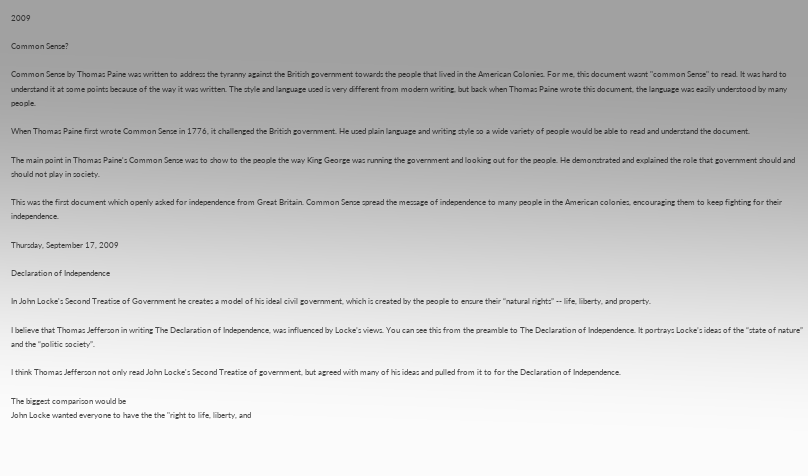2009

Common Sense?

Common Sense by Thomas Paine was written to address the tyranny against the British government towards the people that lived in the American Colonies. For me, this document wasnt "common Sense" to read. It was hard to understand it at some points because of the way it was written. The style and language used is very different from modern writing, but back when Thomas Paine wrote this document, the language was easily understood by many people.

When Thomas Paine first wrote Common Sense in 1776, it challenged the British government. He used plain language and writing style so a wide variety of people would be able to read and understand the document.

The main point in Thomas Paine's Common Sense was to show to the people the way King George was running the government and looking out for the people. He demonstrated and explained the role that government should and should not play in society.

This was the first document which openly asked for independence from Great Britain. Common Sense spread the message of independence to many people in the American colonies, encouraging them to keep fighting for their independence.

Thursday, September 17, 2009

Declaration of Independence

In John Locke's Second Treatise of Government he creates a model of his ideal civil government, which is created by the people to ensure their “natural rights” -- life, liberty, and property.

I believe that Thomas Jefferson in writing The Declaration of Independence, was influenced by Locke’s views. You can see this from the preamble to The Declaration of Independence. It portrays Locke’s ideas of the “state of nature” and the “politic society”.

I think Thomas Jefferson not only read John Locke's Second Treatise of government, but agreed with many of his ideas and pulled from it to for the Declaration of Independence.

The biggest comparison would be
John Locke wanted everyone to have the the "right to life, liberty, and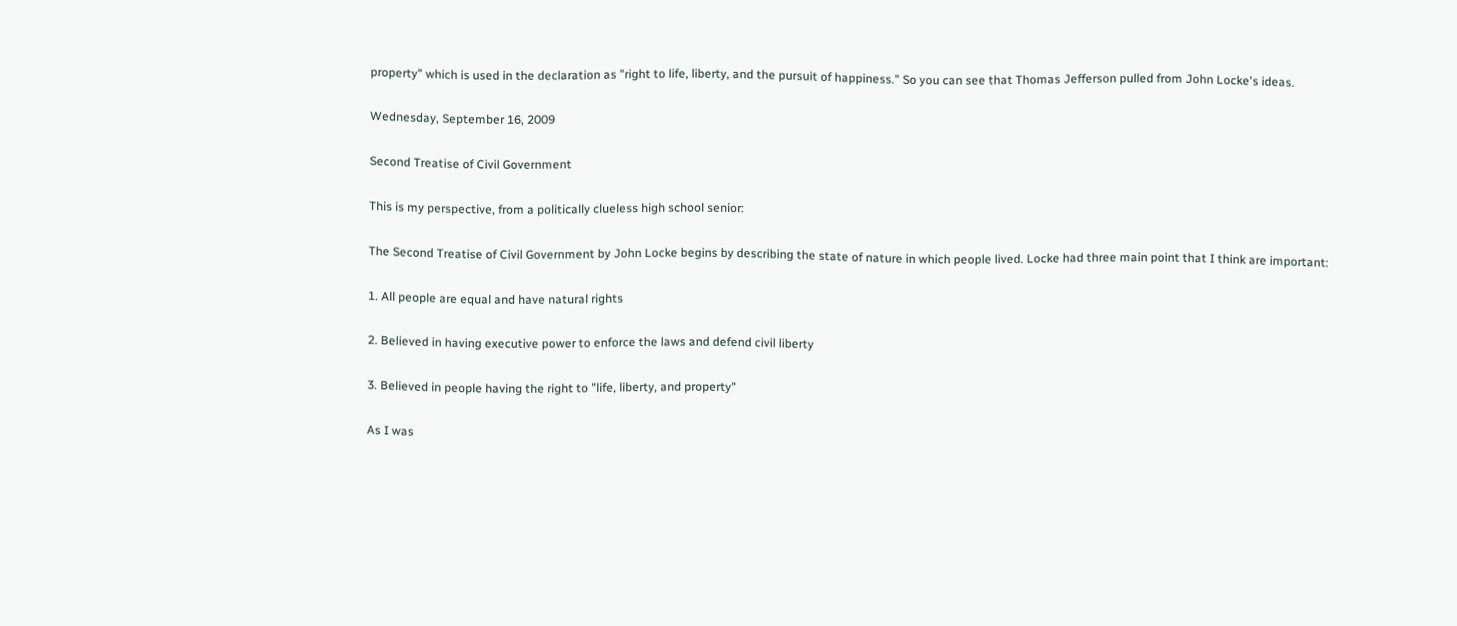property" which is used in the declaration as "right to life, liberty, and the pursuit of happiness." So you can see that Thomas Jefferson pulled from John Locke's ideas.

Wednesday, September 16, 2009

Second Treatise of Civil Government

This is my perspective, from a politically clueless high school senior:

The Second Treatise of Civil Government by John Locke begins by describing the state of nature in which people lived. Locke had three main point that I think are important:

1. All people are equal and have natural rights

2. Believed in having executive power to enforce the laws and defend civil liberty

3. Believed in people having the right to "life, liberty, and property"

As I was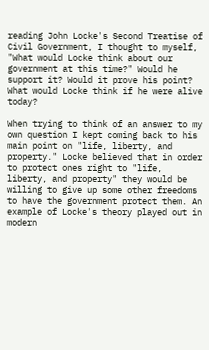reading John Locke's Second Treatise of Civil Government, I thought to myself, "What would Locke think about our government at this time?" Would he support it? Would it prove his point? What would Locke think if he were alive today?

When trying to think of an answer to my own question I kept coming back to his main point on "life, liberty, and property." Locke believed that in order to protect ones right to "life, liberty, and property" they would be willing to give up some other freedoms to have the government protect them. An example of Locke's theory played out in modern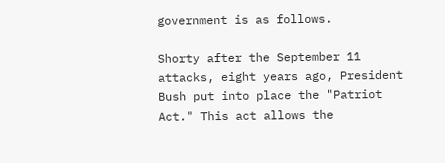government is as follows.

Shorty after the September 11 attacks, eight years ago, President Bush put into place the "Patriot Act." This act allows the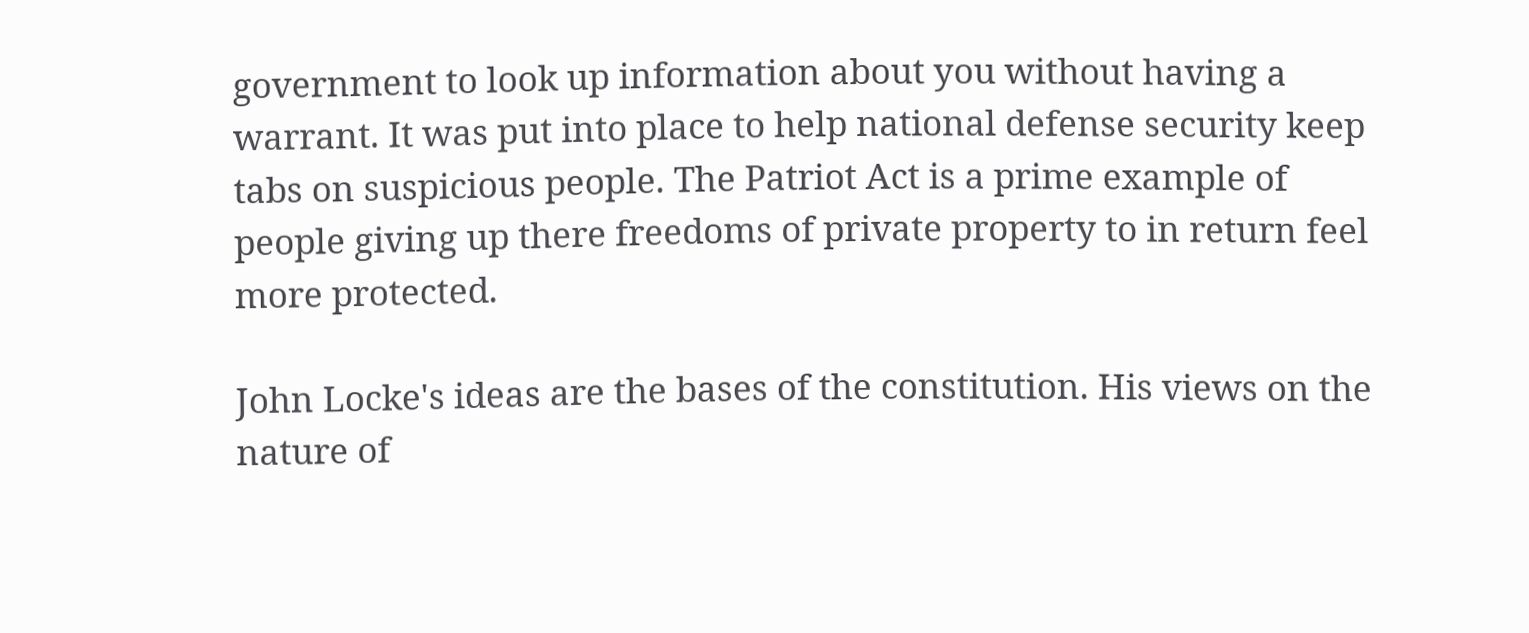government to look up information about you without having a warrant. It was put into place to help national defense security keep tabs on suspicious people. The Patriot Act is a prime example of people giving up there freedoms of private property to in return feel more protected.

John Locke's ideas are the bases of the constitution. His views on the nature of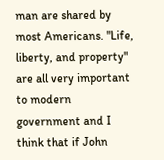man are shared by most Americans. "Life, liberty, and property" are all very important to modern government and I think that if John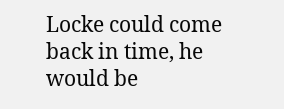Locke could come back in time, he would be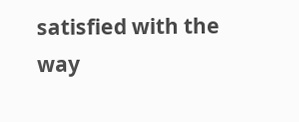satisfied with the way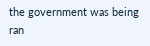the government was being ran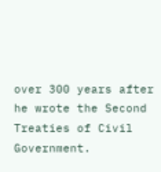over 300 years after he wrote the Second Treaties of Civil Government.